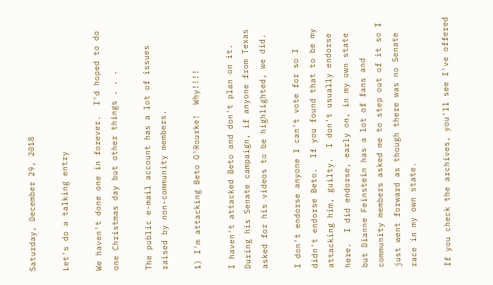Saturday, December 29, 2018

Let's do a talking entry

We haven't done one in forever.  I'd hoped to do one Christmas day but other things . . .

The public e-mail account has a lot of issues raised by non-community members.

1) I'm attacking Beto O'Rourke!  Why!!!!

I haven't attacked Beto and don't plan on it.  During his Senate campaign, if anyone from Texas asked for his videos to be highlighted, we did.

I don't endorse anyone I can't vote for so I didn't endorse Beto.  If you found that to be my attacking him, guilty.  I don't usually endorse here.  I did endorse, early on, in my own state but Dianne Feinstein has a lot of fans and community members asked me to step out of it so I just went forward as though there was no Senate race in my own state.

If you check the archives, you'll see I've offered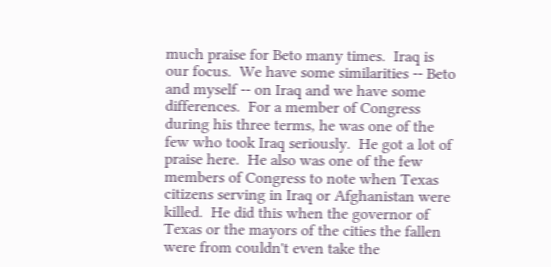much praise for Beto many times.  Iraq is our focus.  We have some similarities -- Beto and myself -- on Iraq and we have some differences.  For a member of Congress during his three terms, he was one of the few who took Iraq seriously.  He got a lot of praise here.  He also was one of the few members of Congress to note when Texas citizens serving in Iraq or Afghanistan were killed.  He did this when the governor of Texas or the mayors of the cities the fallen were from couldn't even take the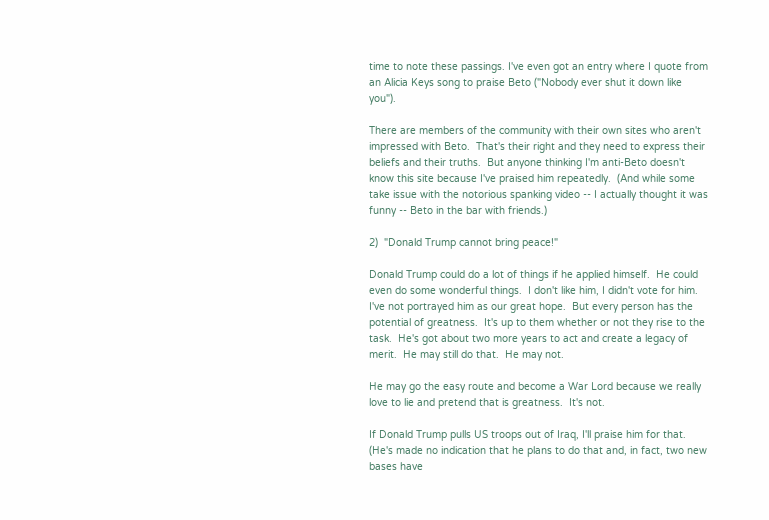time to note these passings. I've even got an entry where I quote from an Alicia Keys song to praise Beto ("Nobody ever shut it down like you").

There are members of the community with their own sites who aren't impressed with Beto.  That's their right and they need to express their beliefs and their truths.  But anyone thinking I'm anti-Beto doesn't know this site because I've praised him repeatedly.  (And while some take issue with the notorious spanking video -- I actually thought it was funny -- Beto in the bar with friends.)

2)  "Donald Trump cannot bring peace!"

Donald Trump could do a lot of things if he applied himself.  He could even do some wonderful things.  I don't like him, I didn't vote for him.  I've not portrayed him as our great hope.  But every person has the potential of greatness.  It's up to them whether or not they rise to the task.  He's got about two more years to act and create a legacy of merit.  He may still do that.  He may not.

He may go the easy route and become a War Lord because we really love to lie and pretend that is greatness.  It's not.

If Donald Trump pulls US troops out of Iraq, I'll praise him for that.  (He's made no indication that he plans to do that and, in fact, two new bases have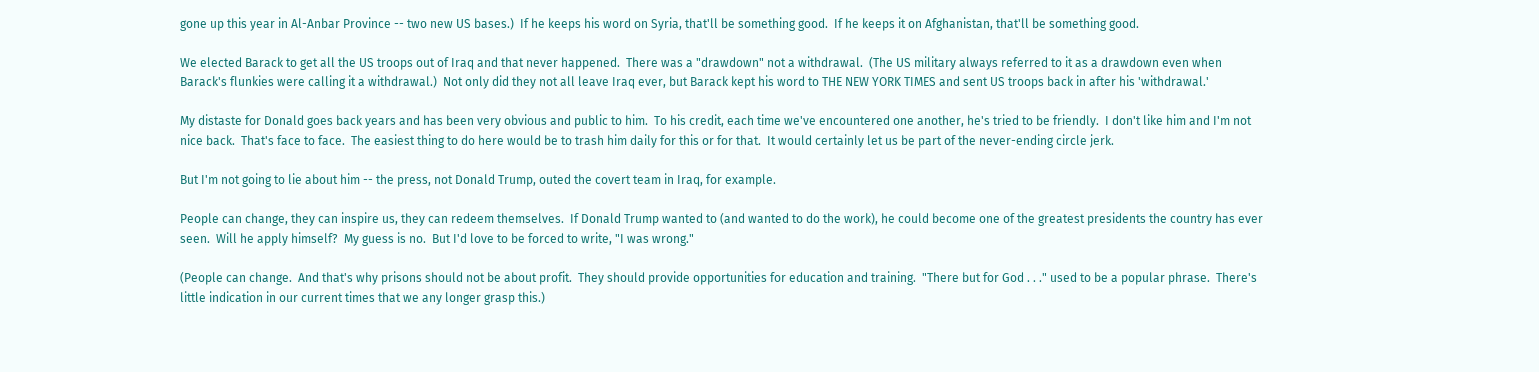gone up this year in Al-Anbar Province -- two new US bases.)  If he keeps his word on Syria, that'll be something good.  If he keeps it on Afghanistan, that'll be something good.

We elected Barack to get all the US troops out of Iraq and that never happened.  There was a "drawdown" not a withdrawal.  (The US military always referred to it as a drawdown even when Barack's flunkies were calling it a withdrawal.)  Not only did they not all leave Iraq ever, but Barack kept his word to THE NEW YORK TIMES and sent US troops back in after his 'withdrawal.'

My distaste for Donald goes back years and has been very obvious and public to him.  To his credit, each time we've encountered one another, he's tried to be friendly.  I don't like him and I'm not nice back.  That's face to face.  The easiest thing to do here would be to trash him daily for this or for that.  It would certainly let us be part of the never-ending circle jerk.

But I'm not going to lie about him -- the press, not Donald Trump, outed the covert team in Iraq, for example.

People can change, they can inspire us, they can redeem themselves.  If Donald Trump wanted to (and wanted to do the work), he could become one of the greatest presidents the country has ever seen.  Will he apply himself?  My guess is no.  But I'd love to be forced to write, "I was wrong."

(People can change.  And that's why prisons should not be about profit.  They should provide opportunities for education and training.  "There but for God . . ." used to be a popular phrase.  There's little indication in our current times that we any longer grasp this.)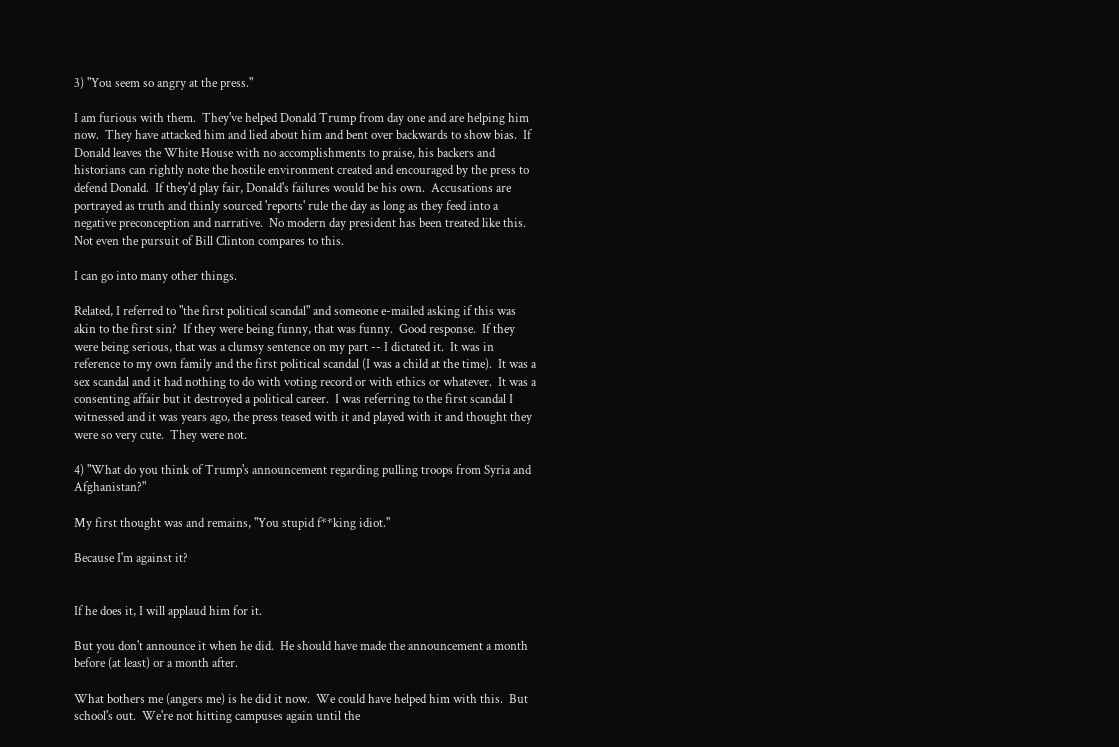3) "You seem so angry at the press."

I am furious with them.  They've helped Donald Trump from day one and are helping him now.  They have attacked him and lied about him and bent over backwards to show bias.  If Donald leaves the White House with no accomplishments to praise, his backers and historians can rightly note the hostile environment created and encouraged by the press to defend Donald.  If they'd play fair, Donald's failures would be his own.  Accusations are portrayed as truth and thinly sourced 'reports' rule the day as long as they feed into a negative preconception and narrative.  No modern day president has been treated like this.  Not even the pursuit of Bill Clinton compares to this.

I can go into many other things.

Related, I referred to "the first political scandal" and someone e-mailed asking if this was akin to the first sin?  If they were being funny, that was funny.  Good response.  If they were being serious, that was a clumsy sentence on my part -- I dictated it.  It was in reference to my own family and the first political scandal (I was a child at the time).  It was a sex scandal and it had nothing to do with voting record or with ethics or whatever.  It was a consenting affair but it destroyed a political career.  I was referring to the first scandal I witnessed and it was years ago, the press teased with it and played with it and thought they were so very cute.  They were not.

4) "What do you think of Trump's announcement regarding pulling troops from Syria and Afghanistan?"

My first thought was and remains, "You stupid f**king idiot."

Because I'm against it?


If he does it, I will applaud him for it.

But you don't announce it when he did.  He should have made the announcement a month before (at least) or a month after.

What bothers me (angers me) is he did it now.  We could have helped him with this.  But school's out.  We're not hitting campuses again until the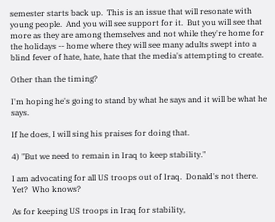semester starts back up.  This is an issue that will resonate with young people.  And you will see support for it.  But you will see that more as they are among themselves and not while they're home for the holidays -- home where they will see many adults swept into a blind fever of hate, hate, hate that the media's attempting to create.

Other than the timing?

I'm hoping he's going to stand by what he says and it will be what he says.

If he does, I will sing his praises for doing that.

4) "But we need to remain in Iraq to keep stability."

I am advocating for all US troops out of Iraq.  Donald's not there.  Yet?  Who knows?

As for keeping US troops in Iraq for stability,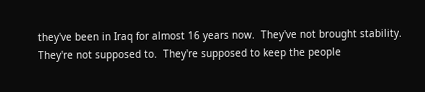they've been in Iraq for almost 16 years now.  They've not brought stability.  They're not supposed to.  They're supposed to keep the people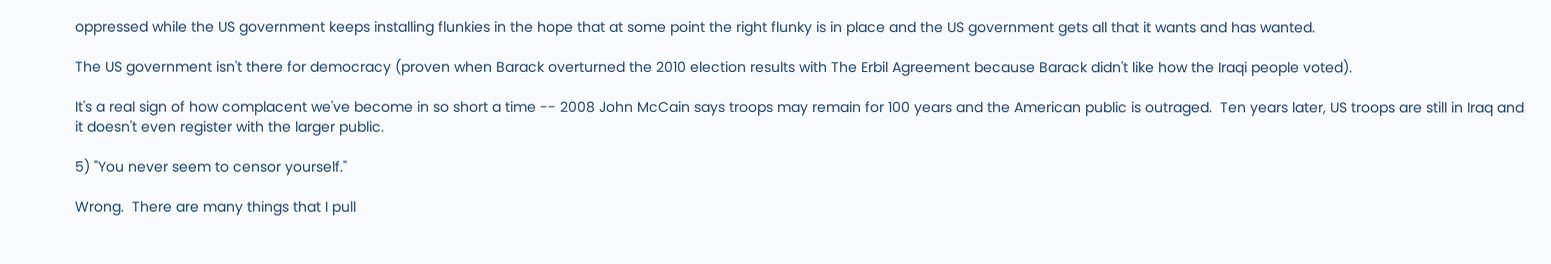oppressed while the US government keeps installing flunkies in the hope that at some point the right flunky is in place and the US government gets all that it wants and has wanted.

The US government isn't there for democracy (proven when Barack overturned the 2010 election results with The Erbil Agreement because Barack didn't like how the Iraqi people voted).

It's a real sign of how complacent we've become in so short a time -- 2008 John McCain says troops may remain for 100 years and the American public is outraged.  Ten years later, US troops are still in Iraq and it doesn't even register with the larger public.

5) "You never seem to censor yourself."

Wrong.  There are many things that I pull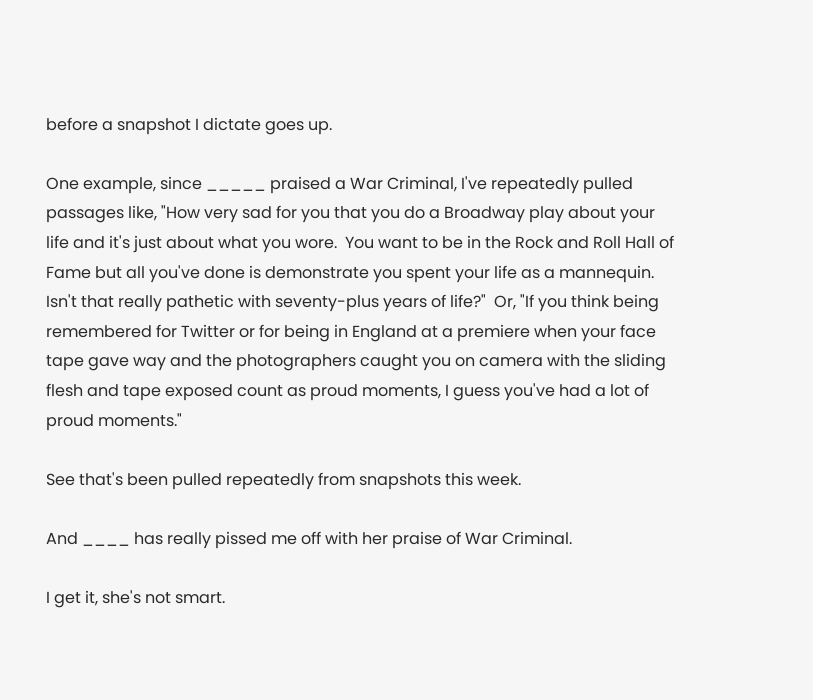before a snapshot I dictate goes up.

One example, since _____ praised a War Criminal, I've repeatedly pulled passages like, "How very sad for you that you do a Broadway play about your life and it's just about what you wore.  You want to be in the Rock and Roll Hall of Fame but all you've done is demonstrate you spent your life as a mannequin.  Isn't that really pathetic with seventy-plus years of life?"  Or, "If you think being remembered for Twitter or for being in England at a premiere when your face tape gave way and the photographers caught you on camera with the sliding flesh and tape exposed count as proud moments, I guess you've had a lot of proud moments."

See that's been pulled repeatedly from snapshots this week.

And ____ has really pissed me off with her praise of War Criminal.

I get it, she's not smart.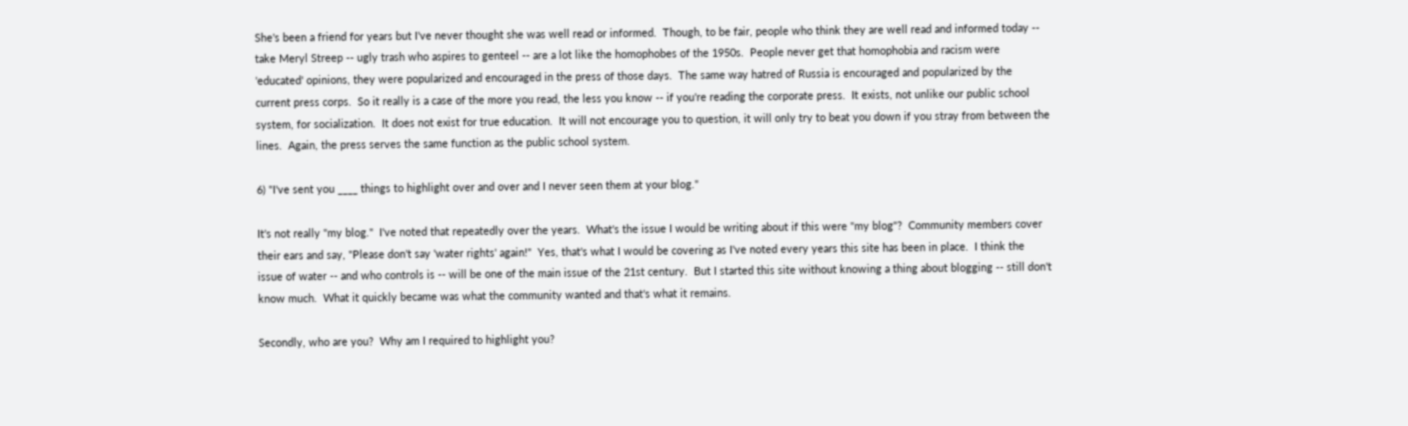She's been a friend for years but I've never thought she was well read or informed.  Though, to be fair, people who think they are well read and informed today -- take Meryl Streep -- ugly trash who aspires to genteel -- are a lot like the homophobes of the 1950s.  People never get that homophobia and racism were 'educated' opinions, they were popularized and encouraged in the press of those days.  The same way hatred of Russia is encouraged and popularized by the current press corps.  So it really is a case of the more you read, the less you know -- if you're reading the corporate press.  It exists, not unlike our public school system, for socialization.  It does not exist for true education.  It will not encourage you to question, it will only try to beat you down if you stray from between the lines.  Again, the press serves the same function as the public school system.

6) "I've sent you ____ things to highlight over and over and I never seen them at your blog."

It's not really "my blog."  I've noted that repeatedly over the years.  What's the issue I would be writing about if this were "my blog"?  Community members cover their ears and say, "Please don't say 'water rights' again!"  Yes, that's what I would be covering as I've noted every years this site has been in place.  I think the issue of water -- and who controls is -- will be one of the main issue of the 21st century.  But I started this site without knowing a thing about blogging -- still don't know much.  What it quickly became was what the community wanted and that's what it remains.

Secondly, who are you?  Why am I required to highlight you?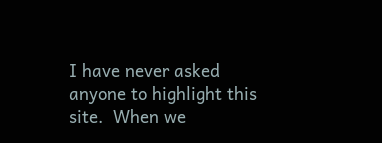I have never asked anyone to highlight this site.  When we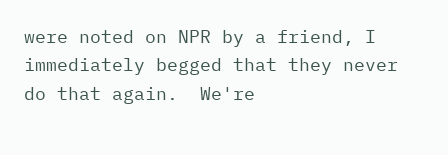were noted on NPR by a friend, I immediately begged that they never do that again.  We're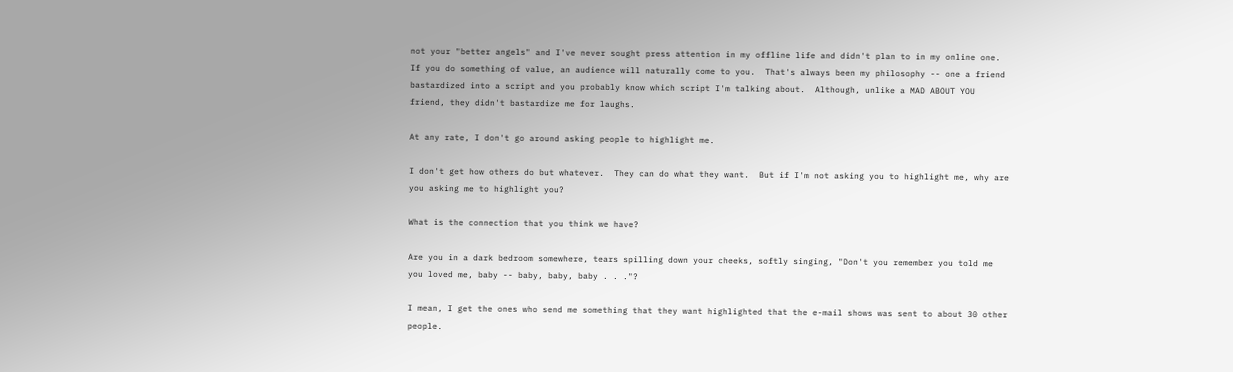not your "better angels" and I've never sought press attention in my offline life and didn't plan to in my online one.  If you do something of value, an audience will naturally come to you.  That's always been my philosophy -- one a friend bastardized into a script and you probably know which script I'm talking about.  Although, unlike a MAD ABOUT YOU friend, they didn't bastardize me for laughs.

At any rate, I don't go around asking people to highlight me.

I don't get how others do but whatever.  They can do what they want.  But if I'm not asking you to highlight me, why are you asking me to highlight you?

What is the connection that you think we have?

Are you in a dark bedroom somewhere, tears spilling down your cheeks, softly singing, "Don't you remember you told me you loved me, baby -- baby, baby, baby . . ."?

I mean, I get the ones who send me something that they want highlighted that the e-mail shows was sent to about 30 other people.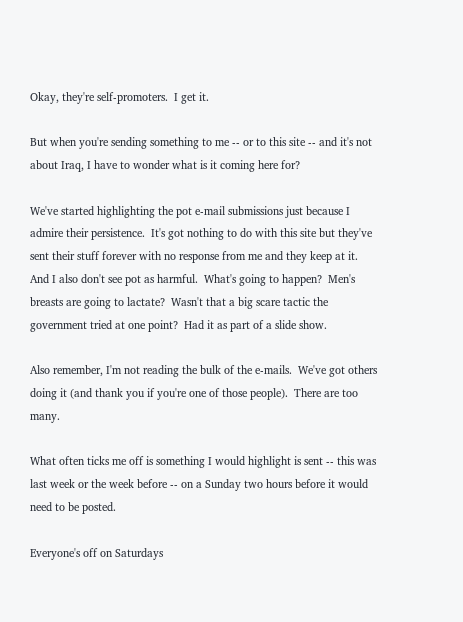Okay, they're self-promoters.  I get it.

But when you're sending something to me -- or to this site -- and it's not about Iraq, I have to wonder what is it coming here for?

We've started highlighting the pot e-mail submissions just because I admire their persistence.  It's got nothing to do with this site but they've sent their stuff forever with no response from me and they keep at it.  And I also don't see pot as harmful.  What's going to happen?  Men's breasts are going to lactate?  Wasn't that a big scare tactic the government tried at one point?  Had it as part of a slide show.

Also remember, I'm not reading the bulk of the e-mails.  We've got others doing it (and thank you if you're one of those people).  There are too many.

What often ticks me off is something I would highlight is sent -- this was last week or the week before -- on a Sunday two hours before it would need to be posted.

Everyone's off on Saturdays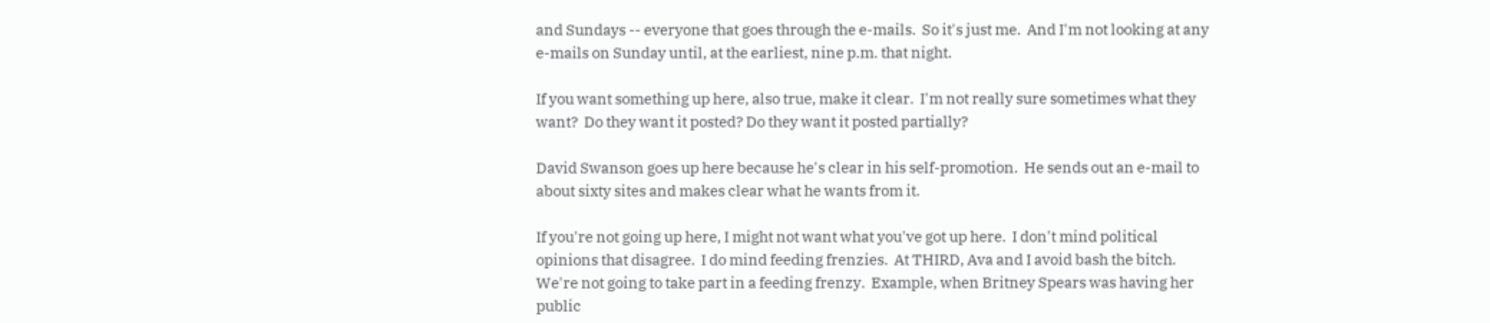and Sundays -- everyone that goes through the e-mails.  So it's just me.  And I'm not looking at any e-mails on Sunday until, at the earliest, nine p.m. that night.

If you want something up here, also true, make it clear.  I'm not really sure sometimes what they want?  Do they want it posted? Do they want it posted partially?

David Swanson goes up here because he's clear in his self-promotion.  He sends out an e-mail to about sixty sites and makes clear what he wants from it.

If you're not going up here, I might not want what you've got up here.  I don't mind political opinions that disagree.  I do mind feeding frenzies.  At THIRD, Ava and I avoid bash the bitch.  We're not going to take part in a feeding frenzy.  Example, when Britney Spears was having her public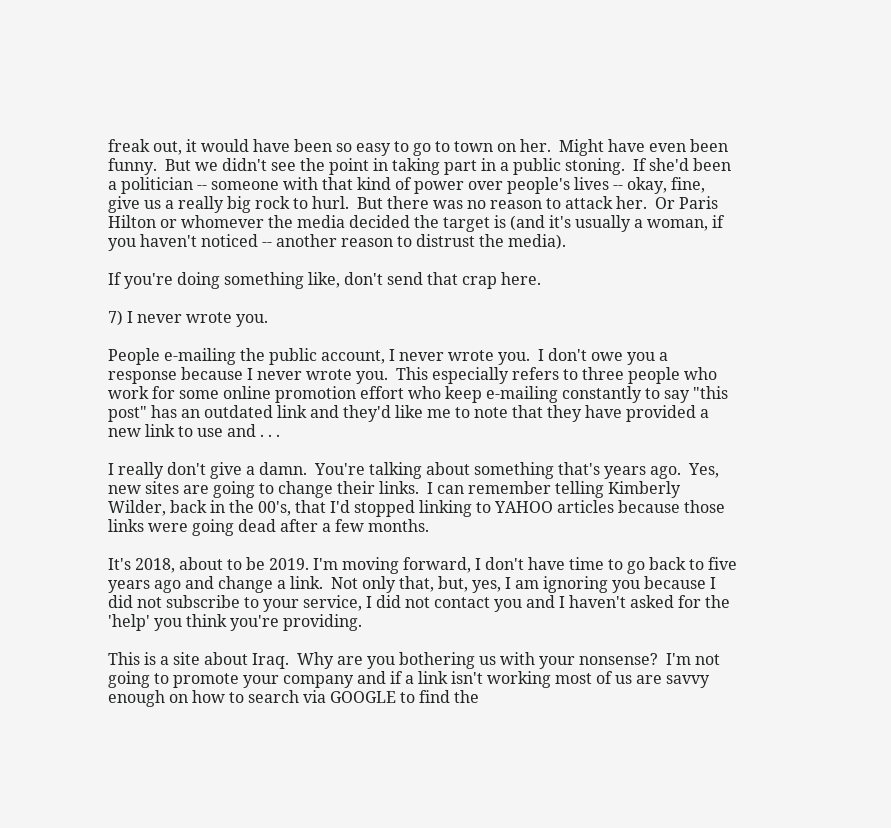freak out, it would have been so easy to go to town on her.  Might have even been funny.  But we didn't see the point in taking part in a public stoning.  If she'd been a politician -- someone with that kind of power over people's lives -- okay, fine, give us a really big rock to hurl.  But there was no reason to attack her.  Or Paris Hilton or whomever the media decided the target is (and it's usually a woman, if you haven't noticed -- another reason to distrust the media).

If you're doing something like, don't send that crap here.

7) I never wrote you.

People e-mailing the public account, I never wrote you.  I don't owe you a response because I never wrote you.  This especially refers to three people who work for some online promotion effort who keep e-mailing constantly to say "this post" has an outdated link and they'd like me to note that they have provided a new link to use and . . .

I really don't give a damn.  You're talking about something that's years ago.  Yes, new sites are going to change their links.  I can remember telling Kimberly Wilder, back in the 00's, that I'd stopped linking to YAHOO articles because those links were going dead after a few months.

It's 2018, about to be 2019. I'm moving forward, I don't have time to go back to five years ago and change a link.  Not only that, but, yes, I am ignoring you because I did not subscribe to your service, I did not contact you and I haven't asked for the 'help' you think you're providing.

This is a site about Iraq.  Why are you bothering us with your nonsense?  I'm not going to promote your company and if a link isn't working most of us are savvy enough on how to search via GOOGLE to find the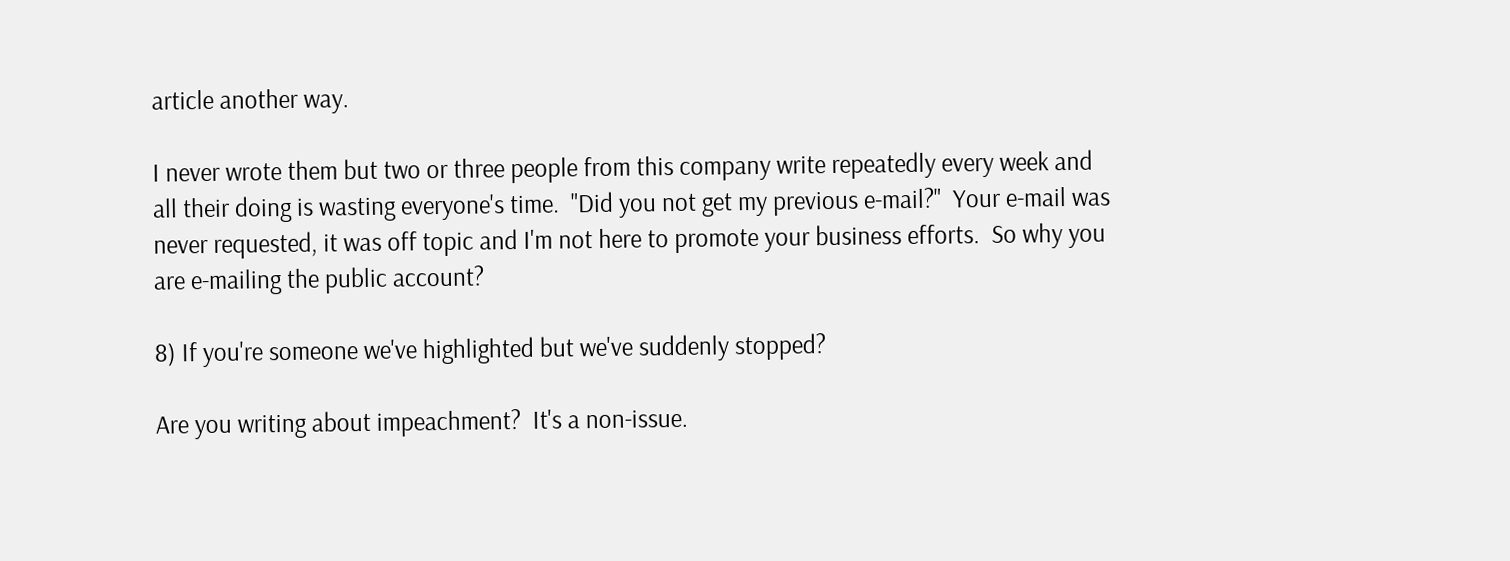article another way.

I never wrote them but two or three people from this company write repeatedly every week and all their doing is wasting everyone's time.  "Did you not get my previous e-mail?"  Your e-mail was never requested, it was off topic and I'm not here to promote your business efforts.  So why you are e-mailing the public account?

8) If you're someone we've highlighted but we've suddenly stopped?

Are you writing about impeachment?  It's a non-issue.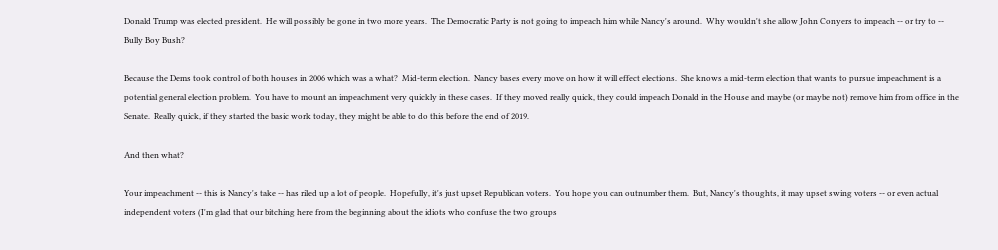Donald Trump was elected president.  He will possibly be gone in two more years.  The Democratic Party is not going to impeach him while Nancy's around.  Why wouldn't she allow John Conyers to impeach -- or try to -- Bully Boy Bush?

Because the Dems took control of both houses in 2006 which was a what?  Mid-term election.  Nancy bases every move on how it will effect elections.  She knows a mid-term election that wants to pursue impeachment is a potential general election problem.  You have to mount an impeachment very quickly in these cases.  If they moved really quick, they could impeach Donald in the House and maybe (or maybe not) remove him from office in the Senate.  Really quick, if they started the basic work today, they might be able to do this before the end of 2019.

And then what?

Your impeachment -- this is Nancy's take -- has riled up a lot of people.  Hopefully, it's just upset Republican voters.  You hope you can outnumber them.  But, Nancy's thoughts, it may upset swing voters -- or even actual independent voters (I'm glad that our bitching here from the beginning about the idiots who confuse the two groups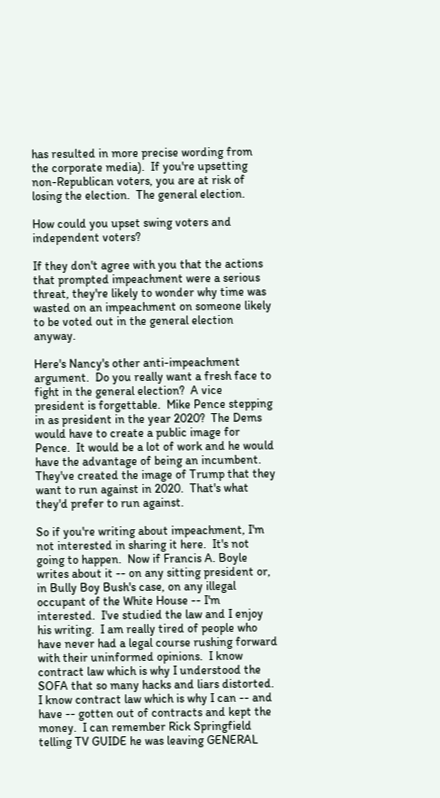has resulted in more precise wording from the corporate media).  If you're upsetting non-Republican voters, you are at risk of losing the election.  The general election.

How could you upset swing voters and independent voters?

If they don't agree with you that the actions that prompted impeachment were a serious threat, they're likely to wonder why time was wasted on an impeachment on someone likely to be voted out in the general election anyway.

Here's Nancy's other anti-impeachment argument.  Do you really want a fresh face to fight in the general election?  A vice president is forgettable.  Mike Pence stepping in as president in the year 2020?  The Dems would have to create a public image for Pence.  It would be a lot of work and he would have the advantage of being an incumbent.  They've created the image of Trump that they want to run against in 2020.  That's what they'd prefer to run against.

So if you're writing about impeachment, I'm not interested in sharing it here.  It's not going to happen.  Now if Francis A. Boyle writes about it -- on any sitting president or, in Bully Boy Bush's case, on any illegal occupant of the White House -- I'm interested.  I've studied the law and I enjoy his writing.  I am really tired of people who have never had a legal course rushing forward with their uninformed opinions.  I know contract law which is why I understood the SOFA that so many hacks and liars distorted.  I know contract law which is why I can -- and have -- gotten out of contracts and kept the money.  I can remember Rick Springfield telling TV GUIDE he was leaving GENERAL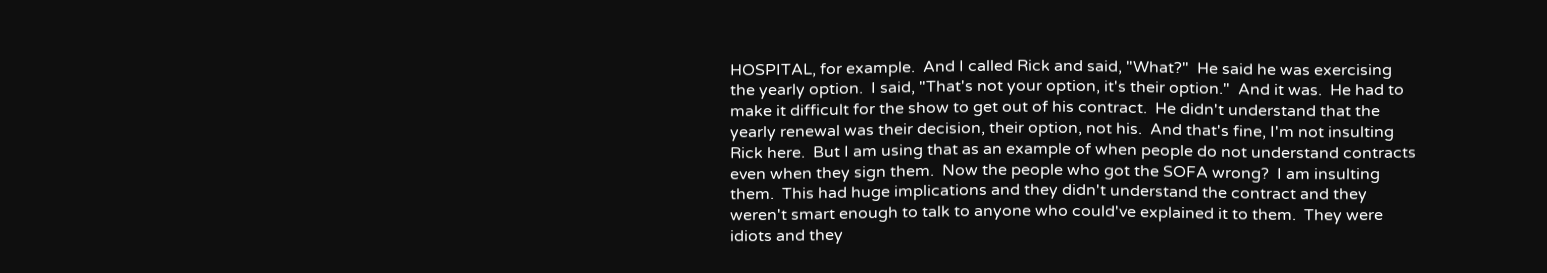HOSPITAL, for example.  And I called Rick and said, "What?"  He said he was exercising the yearly option.  I said, "That's not your option, it's their option."  And it was.  He had to make it difficult for the show to get out of his contract.  He didn't understand that the yearly renewal was their decision, their option, not his.  And that's fine, I'm not insulting Rick here.  But I am using that as an example of when people do not understand contracts even when they sign them.  Now the people who got the SOFA wrong?  I am insulting them.  This had huge implications and they didn't understand the contract and they weren't smart enough to talk to anyone who could've explained it to them.  They were idiots and they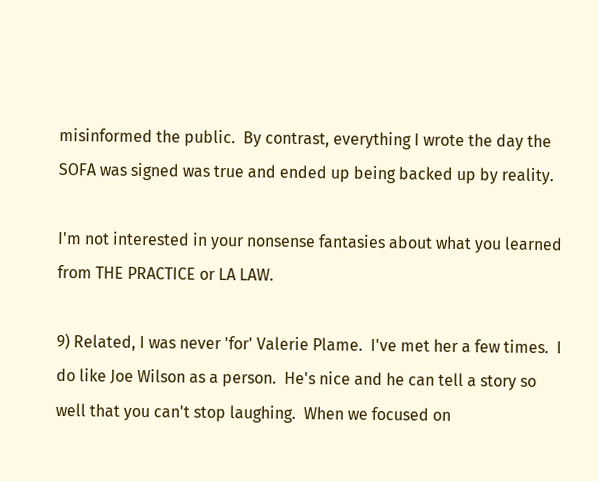misinformed the public.  By contrast, everything I wrote the day the SOFA was signed was true and ended up being backed up by reality.

I'm not interested in your nonsense fantasies about what you learned from THE PRACTICE or LA LAW.

9) Related, I was never 'for' Valerie Plame.  I've met her a few times.  I do like Joe Wilson as a person.  He's nice and he can tell a story so well that you can't stop laughing.  When we focused on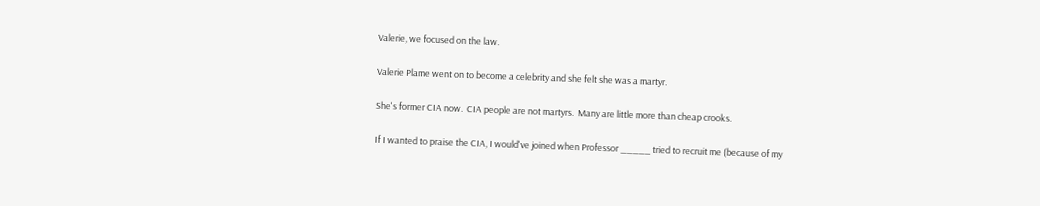Valerie, we focused on the law.

Valerie Plame went on to become a celebrity and she felt she was a martyr.

She's former CIA now.  CIA people are not martyrs.  Many are little more than cheap crooks.

If I wanted to praise the CIA, I would've joined when Professor _____ tried to recruit me (because of my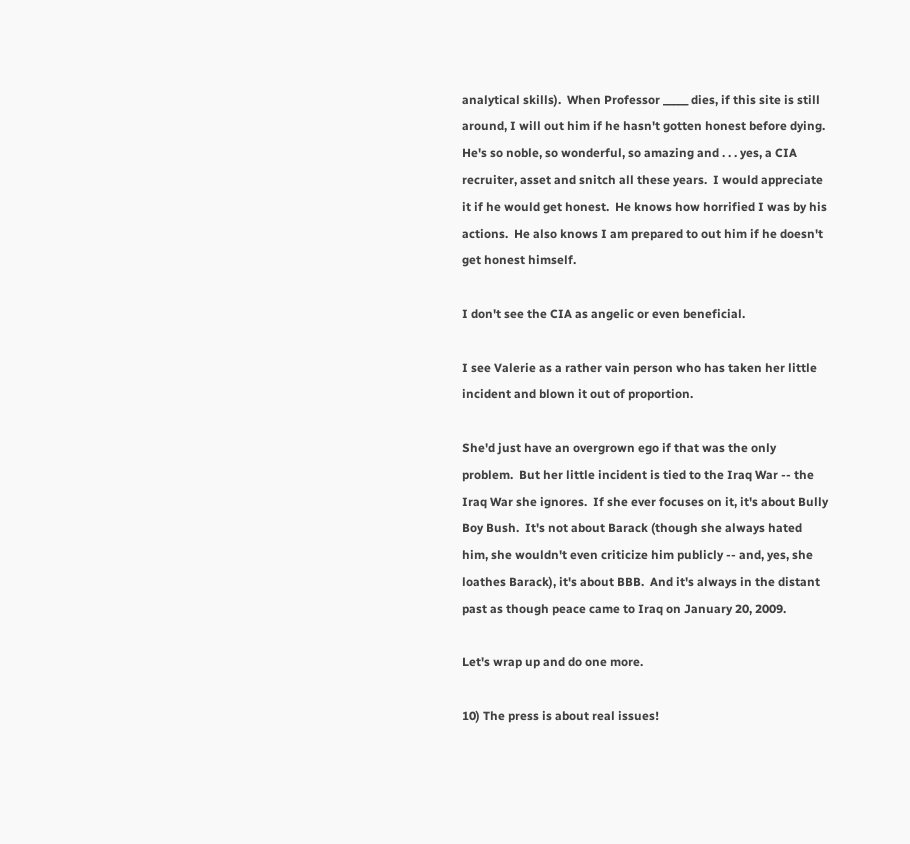analytical skills).  When Professor _____ dies, if this site is still around, I will out him if he hasn't gotten honest before dying.  He's so noble, so wonderful, so amazing and . . . yes, a CIA recruiter, asset and snitch all these years.  I would appreciate it if he would get honest.  He knows how horrified I was by his actions.  He also knows I am prepared to out him if he doesn't get honest himself.

I don't see the CIA as angelic or even beneficial.

I see Valerie as a rather vain person who has taken her little incident and blown it out of proportion.

She'd just have an overgrown ego if that was the only problem.  But her little incident is tied to the Iraq War -- the Iraq War she ignores.  If she ever focuses on it, it's about Bully Boy Bush.  It's not about Barack (though she always hated him, she wouldn't even criticize him publicly -- and, yes, she loathes Barack), it's about BBB.  And it's always in the distant past as though peace came to Iraq on January 20, 2009.

Let's wrap up and do one more.

10) The press is about real issues!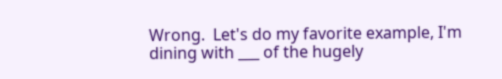Wrong.  Let's do my favorite example, I'm dining with ___ of the hugely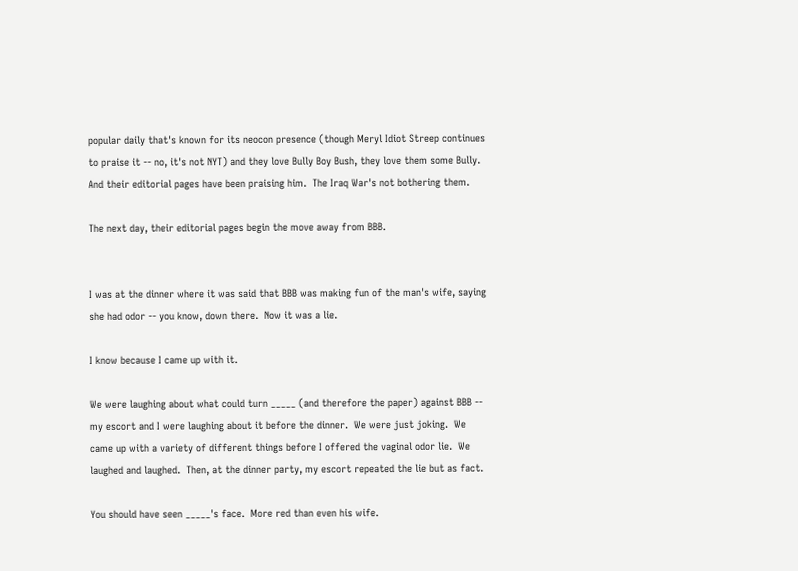popular daily that's known for its neocon presence (though Meryl Idiot Streep continues to praise it -- no, it's not NYT) and they love Bully Boy Bush, they love them some Bully.  And their editorial pages have been praising him.  The Iraq War's not bothering them.

The next day, their editorial pages begin the move away from BBB.


I was at the dinner where it was said that BBB was making fun of the man's wife, saying she had odor -- you know, down there.  Now it was a lie.

I know because I came up with it.

We were laughing about what could turn _____ (and therefore the paper) against BBB -- my escort and I were laughing about it before the dinner.  We were just joking.  We came up with a variety of different things before I offered the vaginal odor lie.  We laughed and laughed.  Then, at the dinner party, my escort repeated the lie but as fact.

You should have seen _____'s face.  More red than even his wife.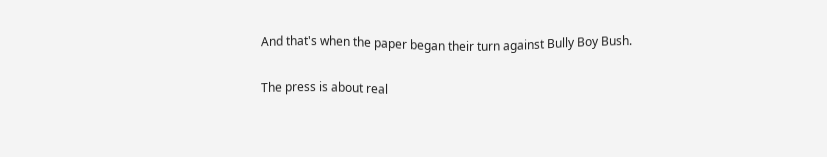And that's when the paper began their turn against Bully Boy Bush.

The press is about real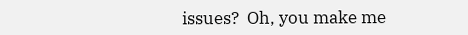issues?  Oh, you make me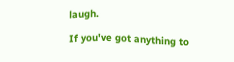laugh.

If you've got anything to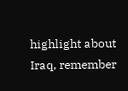highlight about Iraq, remember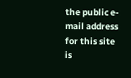the public e-mail address for this site is